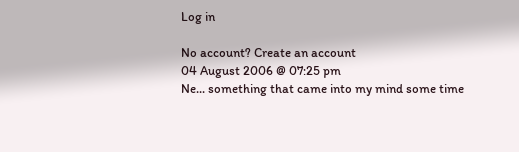Log in

No account? Create an account
04 August 2006 @ 07:25 pm
Ne... something that came into my mind some time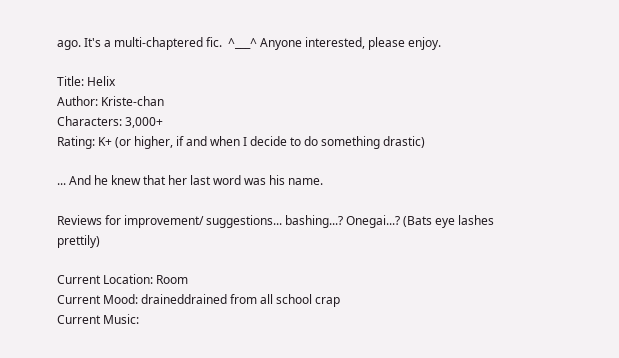ago. It's a multi-chaptered fic.  ^___^ Anyone interested, please enjoy.

Title: Helix
Author: Kriste-chan
Characters: 3,000+
Rating: K+ (or higher, if and when I decide to do something drastic)

... And he knew that her last word was his name.

Reviews for improvement/ suggestions... bashing...? Onegai...? (Bats eye lashes prettily)

Current Location: Room
Current Mood: draineddrained from all school crap
Current Music: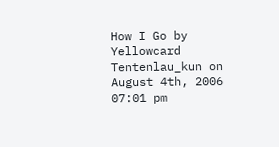How I Go by Yellowcard
Tentenlau_kun on August 4th, 2006 07:01 pm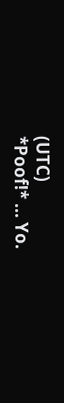(UTC)
*Poof!* ... Yo.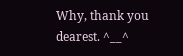Why, thank you dearest. ^__^